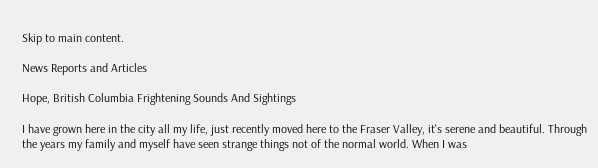Skip to main content.

News Reports and Articles

Hope, British Columbia Frightening Sounds And Sightings

I have grown here in the city all my life, just recently moved here to the Fraser Valley, it's serene and beautiful. Through the years my family and myself have seen strange things not of the normal world. When I was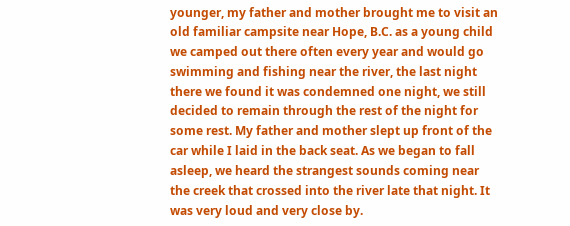younger, my father and mother brought me to visit an old familiar campsite near Hope, B.C. as a young child we camped out there often every year and would go swimming and fishing near the river, the last night there we found it was condemned one night, we still decided to remain through the rest of the night for some rest. My father and mother slept up front of the car while I laid in the back seat. As we began to fall asleep, we heard the strangest sounds coming near the creek that crossed into the river late that night. It was very loud and very close by.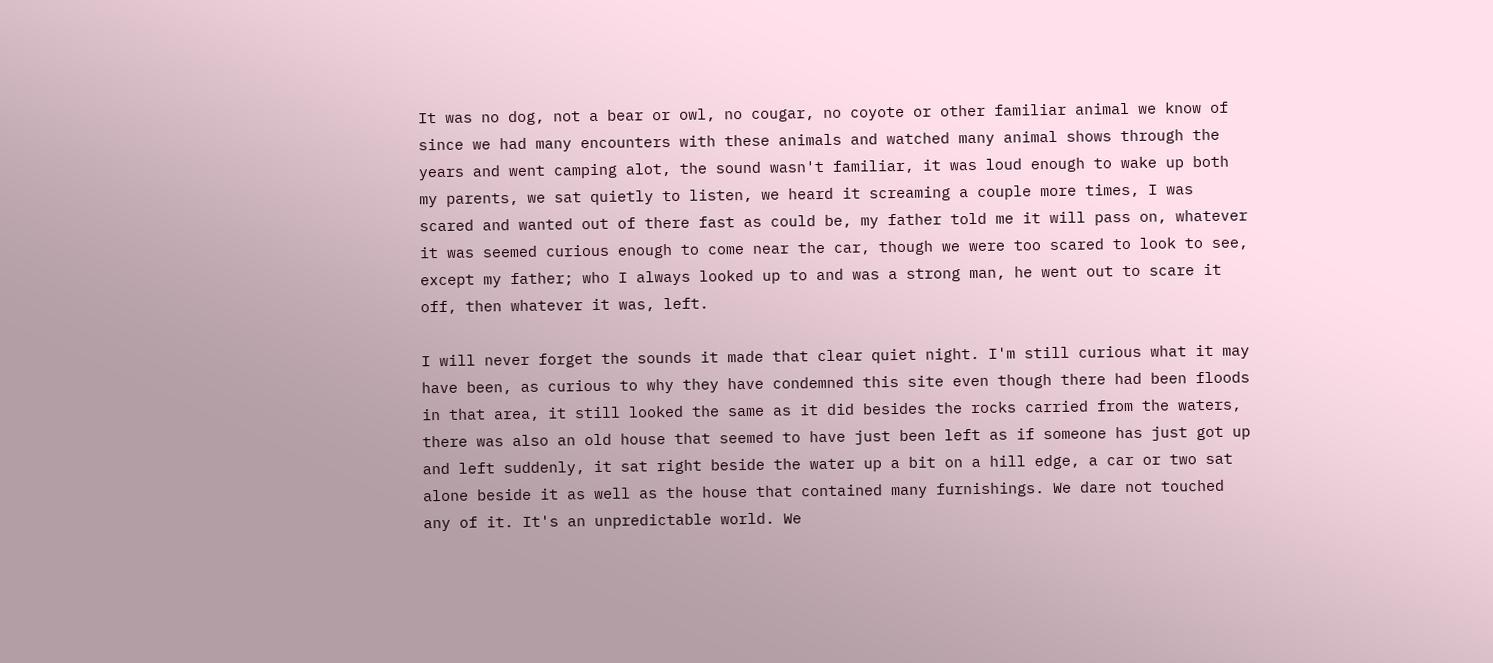It was no dog, not a bear or owl, no cougar, no coyote or other familiar animal we know of since we had many encounters with these animals and watched many animal shows through the years and went camping alot, the sound wasn't familiar, it was loud enough to wake up both my parents, we sat quietly to listen, we heard it screaming a couple more times, I was scared and wanted out of there fast as could be, my father told me it will pass on, whatever it was seemed curious enough to come near the car, though we were too scared to look to see, except my father; who I always looked up to and was a strong man, he went out to scare it off, then whatever it was, left.

I will never forget the sounds it made that clear quiet night. I'm still curious what it may have been, as curious to why they have condemned this site even though there had been floods in that area, it still looked the same as it did besides the rocks carried from the waters, there was also an old house that seemed to have just been left as if someone has just got up and left suddenly, it sat right beside the water up a bit on a hill edge, a car or two sat alone beside it as well as the house that contained many furnishings. We dare not touched any of it. It's an unpredictable world. We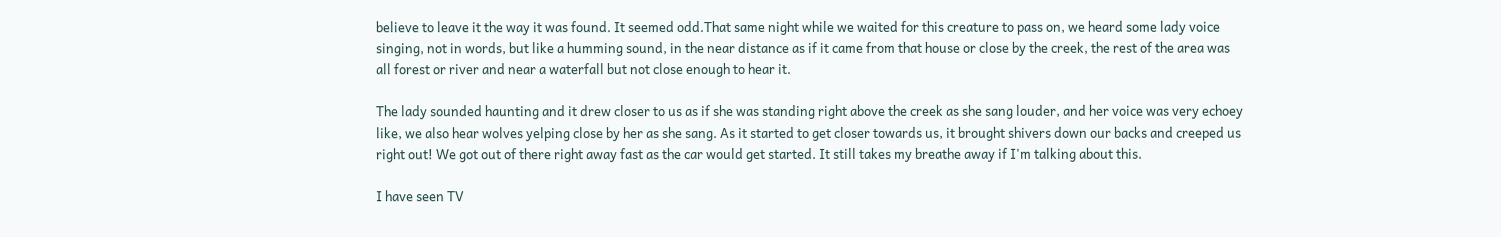believe to leave it the way it was found. It seemed odd.That same night while we waited for this creature to pass on, we heard some lady voice singing, not in words, but like a humming sound, in the near distance as if it came from that house or close by the creek, the rest of the area was all forest or river and near a waterfall but not close enough to hear it.

The lady sounded haunting and it drew closer to us as if she was standing right above the creek as she sang louder, and her voice was very echoey like, we also hear wolves yelping close by her as she sang. As it started to get closer towards us, it brought shivers down our backs and creeped us right out! We got out of there right away fast as the car would get started. It still takes my breathe away if I'm talking about this.

I have seen TV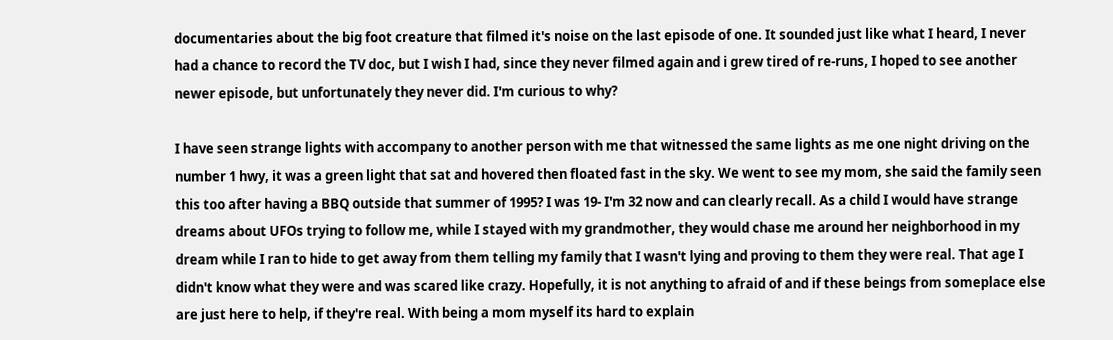documentaries about the big foot creature that filmed it's noise on the last episode of one. It sounded just like what I heard, I never had a chance to record the TV doc, but I wish I had, since they never filmed again and i grew tired of re-runs, I hoped to see another newer episode, but unfortunately they never did. I'm curious to why?

I have seen strange lights with accompany to another person with me that witnessed the same lights as me one night driving on the number 1 hwy, it was a green light that sat and hovered then floated fast in the sky. We went to see my mom, she said the family seen this too after having a BBQ outside that summer of 1995? I was 19- I'm 32 now and can clearly recall. As a child I would have strange dreams about UFOs trying to follow me, while I stayed with my grandmother, they would chase me around her neighborhood in my dream while I ran to hide to get away from them telling my family that I wasn't lying and proving to them they were real. That age I didn't know what they were and was scared like crazy. Hopefully, it is not anything to afraid of and if these beings from someplace else are just here to help, if they're real. With being a mom myself its hard to explain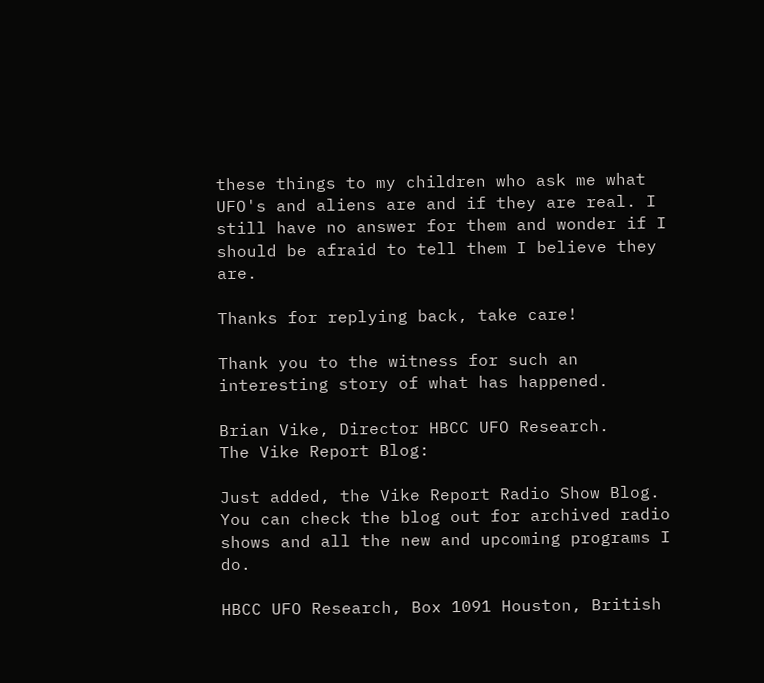these things to my children who ask me what UFO's and aliens are and if they are real. I still have no answer for them and wonder if I should be afraid to tell them I believe they are.

Thanks for replying back, take care!

Thank you to the witness for such an interesting story of what has happened.

Brian Vike, Director HBCC UFO Research.
The Vike Report Blog:

Just added, the Vike Report Radio Show Blog. You can check the blog out for archived radio shows and all the new and upcoming programs I do.

HBCC UFO Research, Box 1091 Houston, British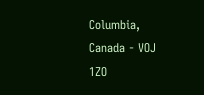Columbia, Canada - VOJ 1ZO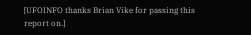[UFOINFO thanks Brian Vike for passing this report on.]